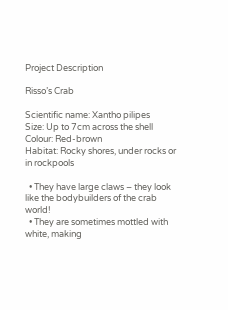Project Description

Risso’s Crab

Scientific name: Xantho pilipes
Size: Up to 7cm across the shell
Colour: Red-brown
Habitat: Rocky shores, under rocks or in rockpools

  • They have large claws – they look like the bodybuilders of the crab world!
  • They are sometimes mottled with white, making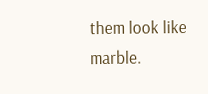them look like marble.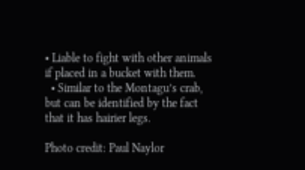• Liable to fight with other animals if placed in a bucket with them.
  • Similar to the Montagu’s crab, but can be identified by the fact that it has hairier legs.

Photo credit: Paul Naylor